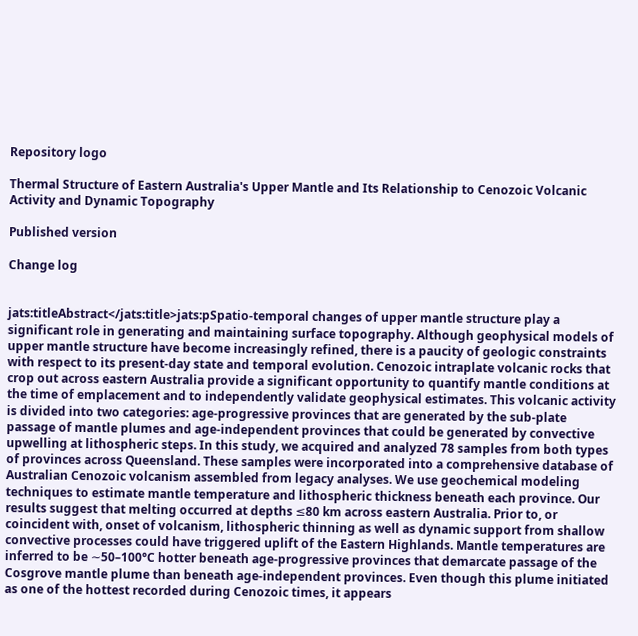Repository logo

Thermal Structure of Eastern Australia's Upper Mantle and Its Relationship to Cenozoic Volcanic Activity and Dynamic Topography

Published version

Change log


jats:titleAbstract</jats:title>jats:pSpatio‐temporal changes of upper mantle structure play a significant role in generating and maintaining surface topography. Although geophysical models of upper mantle structure have become increasingly refined, there is a paucity of geologic constraints with respect to its present‐day state and temporal evolution. Cenozoic intraplate volcanic rocks that crop out across eastern Australia provide a significant opportunity to quantify mantle conditions at the time of emplacement and to independently validate geophysical estimates. This volcanic activity is divided into two categories: age‐progressive provinces that are generated by the sub‐plate passage of mantle plumes and age‐independent provinces that could be generated by convective upwelling at lithospheric steps. In this study, we acquired and analyzed 78 samples from both types of provinces across Queensland. These samples were incorporated into a comprehensive database of Australian Cenozoic volcanism assembled from legacy analyses. We use geochemical modeling techniques to estimate mantle temperature and lithospheric thickness beneath each province. Our results suggest that melting occurred at depths ≤80 km across eastern Australia. Prior to, or coincident with, onset of volcanism, lithospheric thinning as well as dynamic support from shallow convective processes could have triggered uplift of the Eastern Highlands. Mantle temperatures are inferred to be ∼50–100°C hotter beneath age‐progressive provinces that demarcate passage of the Cosgrove mantle plume than beneath age‐independent provinces. Even though this plume initiated as one of the hottest recorded during Cenozoic times, it appears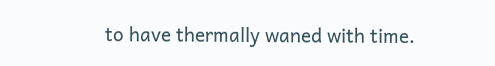to have thermally waned with time.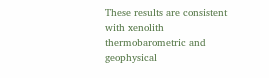These results are consistent with xenolith thermobarometric and geophysical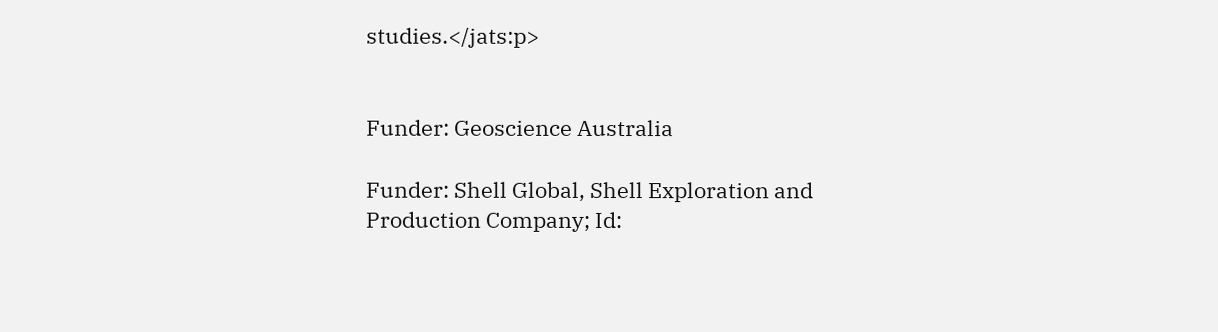studies.</jats:p>


Funder: Geoscience Australia

Funder: Shell Global, Shell Exploration and Production Company; Id: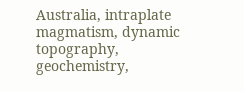Australia, intraplate magmatism, dynamic topography, geochemistry,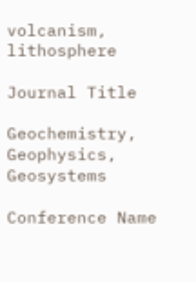volcanism, lithosphere

Journal Title

Geochemistry, Geophysics, Geosystems

Conference Name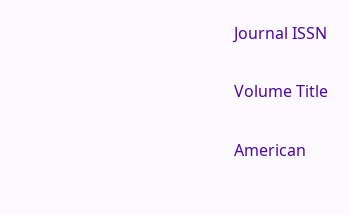Journal ISSN


Volume Title


American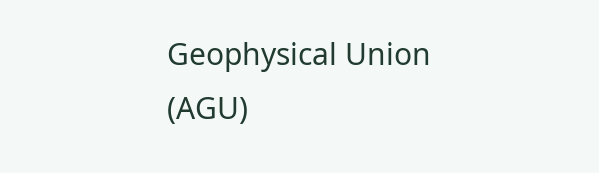Geophysical Union (AGU)